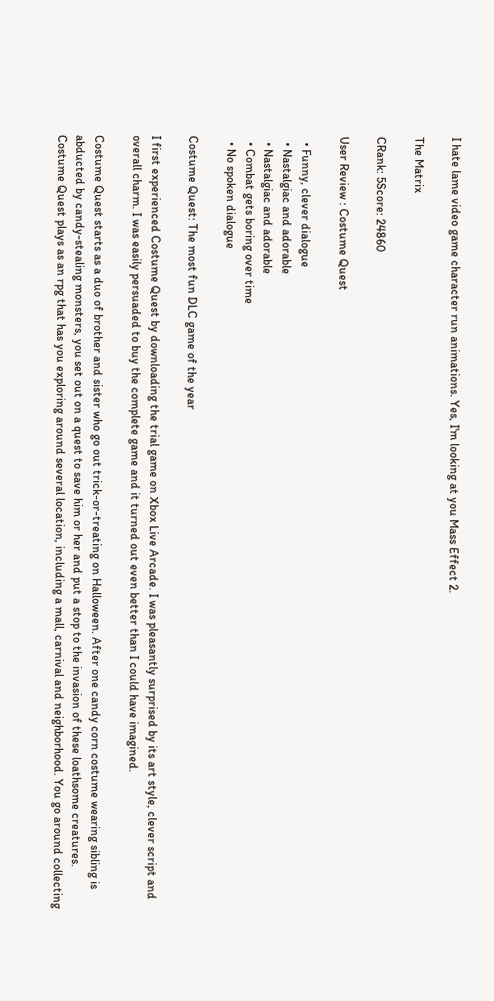I hate lame video game character run animations. Yes, I'm looking at you Mass Effect 2.

The Matrix

CRank: 5Score: 24860

User Review : Costume Quest

  • Funny, clever dialogue
  • Nastalgiac and adorable
  • Nastalgiac and adorable
  • Combat gets boring over time
  • No spoken dialogue

Costume Quest: The most fun DLC game of the year

I first experienced Costume Quest by downloading the trial game on Xbox Live Arcade. I was pleasantly surprised by its art style, clever script and overall charm. I was easily persuaded to buy the complete game and it turned out even better than I could have imagined.

Costume Quest starts as a duo of brother and sister who go out trick-or-treating on Halloween. After one candy corn costume wearing sibling is abducted by candy-stealing monsters, you set out on a quest to save him or her and put a stop to the invasion of these loathsome creatures. Costume Quest plays as an rpg that has you exploring around several location, including a mall, carnival and neighborhood. You go around collecting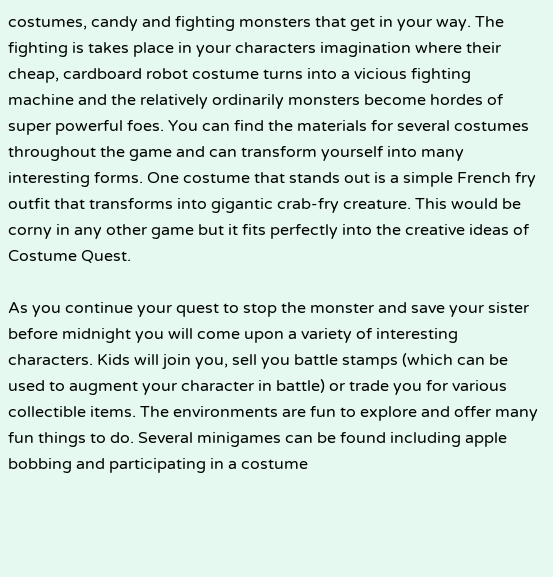costumes, candy and fighting monsters that get in your way. The fighting is takes place in your characters imagination where their cheap, cardboard robot costume turns into a vicious fighting machine and the relatively ordinarily monsters become hordes of super powerful foes. You can find the materials for several costumes throughout the game and can transform yourself into many interesting forms. One costume that stands out is a simple French fry outfit that transforms into gigantic crab-fry creature. This would be corny in any other game but it fits perfectly into the creative ideas of Costume Quest.

As you continue your quest to stop the monster and save your sister before midnight you will come upon a variety of interesting characters. Kids will join you, sell you battle stamps (which can be used to augment your character in battle) or trade you for various collectible items. The environments are fun to explore and offer many fun things to do. Several minigames can be found including apple bobbing and participating in a costume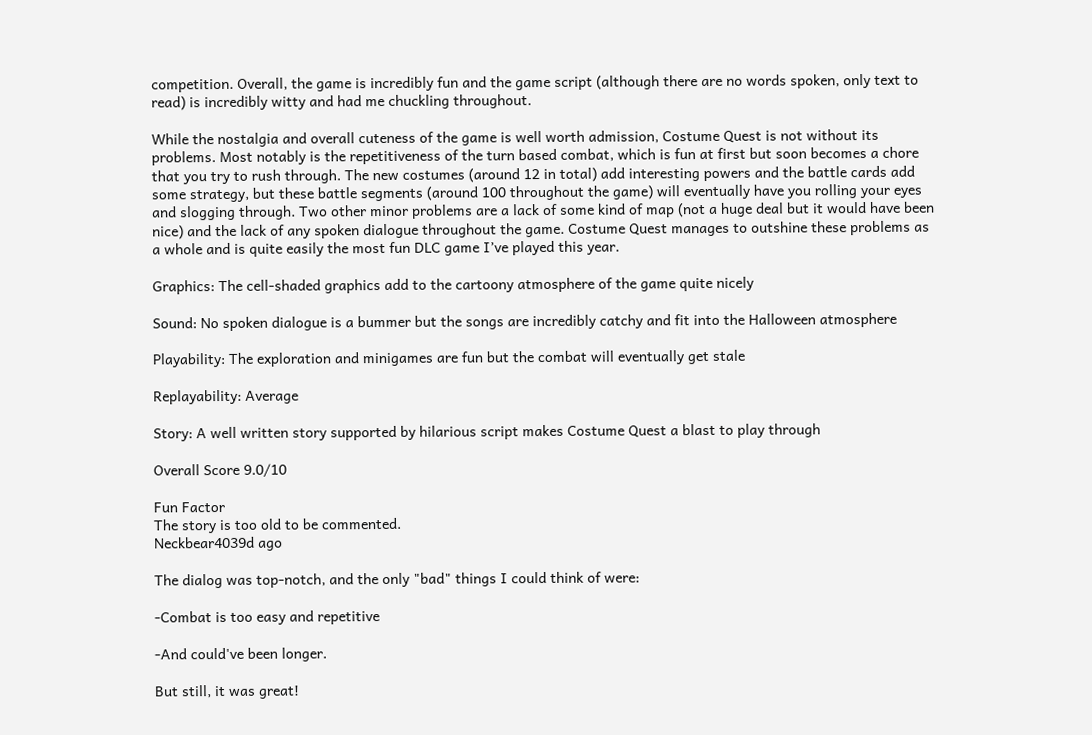competition. Overall, the game is incredibly fun and the game script (although there are no words spoken, only text to read) is incredibly witty and had me chuckling throughout.

While the nostalgia and overall cuteness of the game is well worth admission, Costume Quest is not without its problems. Most notably is the repetitiveness of the turn based combat, which is fun at first but soon becomes a chore that you try to rush through. The new costumes (around 12 in total) add interesting powers and the battle cards add some strategy, but these battle segments (around 100 throughout the game) will eventually have you rolling your eyes and slogging through. Two other minor problems are a lack of some kind of map (not a huge deal but it would have been nice) and the lack of any spoken dialogue throughout the game. Costume Quest manages to outshine these problems as a whole and is quite easily the most fun DLC game I’ve played this year.

Graphics: The cell-shaded graphics add to the cartoony atmosphere of the game quite nicely

Sound: No spoken dialogue is a bummer but the songs are incredibly catchy and fit into the Halloween atmosphere

Playability: The exploration and minigames are fun but the combat will eventually get stale

Replayability: Average

Story: A well written story supported by hilarious script makes Costume Quest a blast to play through

Overall Score 9.0/10

Fun Factor
The story is too old to be commented.
Neckbear4039d ago

The dialog was top-notch, and the only "bad" things I could think of were:

-Combat is too easy and repetitive

-And could've been longer.

But still, it was great!